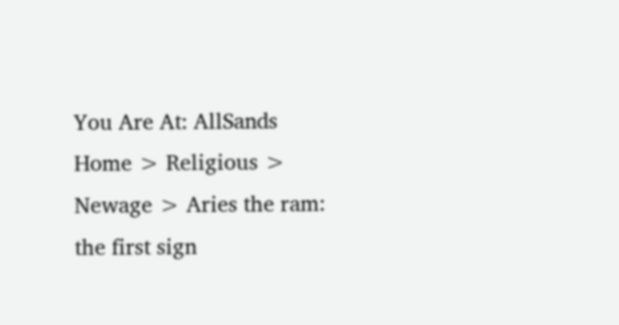You Are At: AllSands Home > Religious > Newage > Aries the ram: the first sign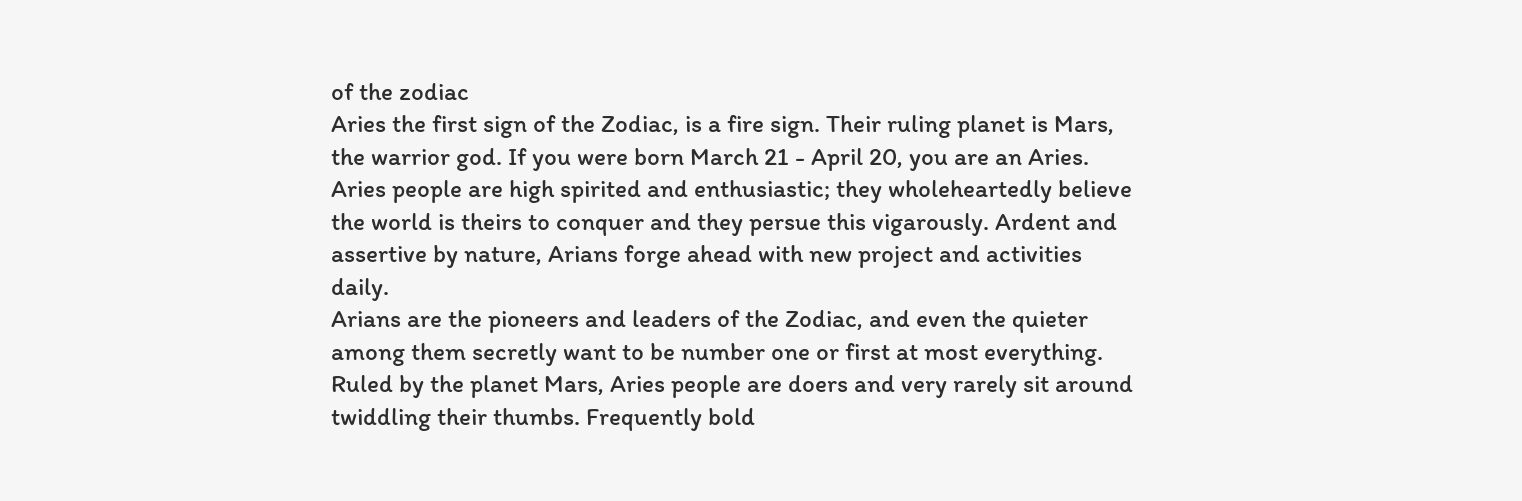of the zodiac
Aries the first sign of the Zodiac, is a fire sign. Their ruling planet is Mars, the warrior god. If you were born March 21 - April 20, you are an Aries. Aries people are high spirited and enthusiastic; they wholeheartedly believe the world is theirs to conquer and they persue this vigarously. Ardent and assertive by nature, Arians forge ahead with new project and activities daily.
Arians are the pioneers and leaders of the Zodiac, and even the quieter among them secretly want to be number one or first at most everything. Ruled by the planet Mars, Aries people are doers and very rarely sit around twiddling their thumbs. Frequently bold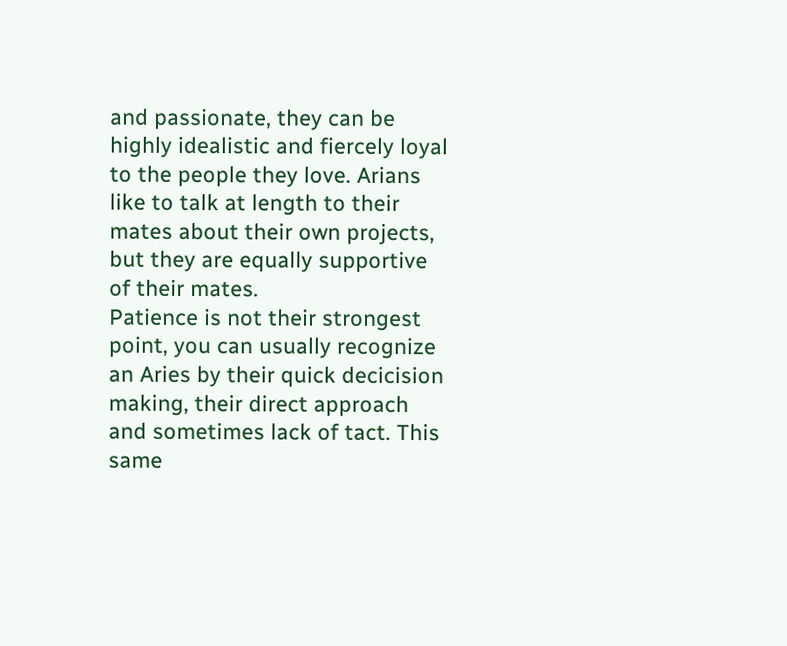and passionate, they can be highly idealistic and fiercely loyal to the people they love. Arians like to talk at length to their mates about their own projects, but they are equally supportive of their mates.
Patience is not their strongest point, you can usually recognize an Aries by their quick decicision making, their direct approach and sometimes lack of tact. This same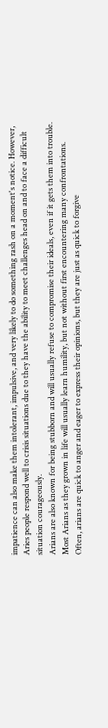impatience can also make them intolerant, impulsive, and very likely to do something rash on a moment's notice. However, Aries people respond well to crisis situations due to they have the ability to meet challenges head on and to face a difficult situation courageously.
Arians are also known for being stubborn and will usually refuse to compromise their ideals, even if it gets them into trouble. Most Arians as they grown in life will usually learn humility, but not without first encountering many confrontations. Often, arians are quick to anger and eager to express their opinions, but they are just as quick to forgive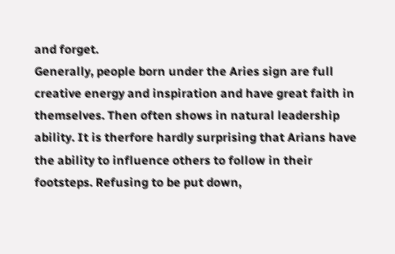and forget.
Generally, people born under the Aries sign are full creative energy and inspiration and have great faith in themselves. Then often shows in natural leadership ability. It is therfore hardly surprising that Arians have the ability to influence others to follow in their footsteps. Refusing to be put down,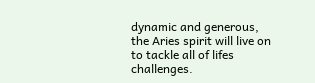dynamic and generous, the Aries spirit will live on to tackle all of lifes challenges.